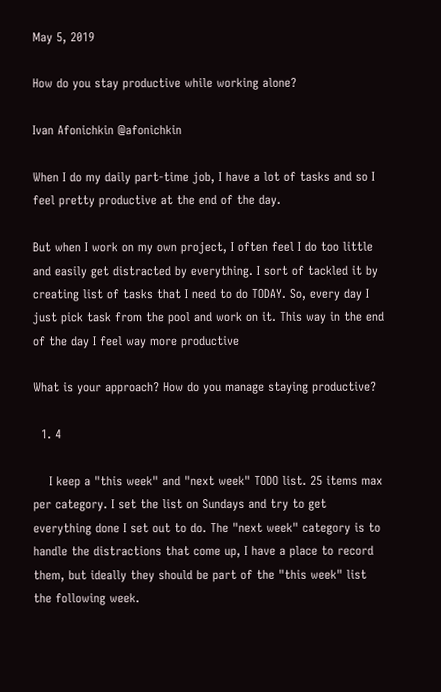May 5, 2019

How do you stay productive while working alone?

Ivan Afonichkin @afonichkin

When I do my daily part-time job, I have a lot of tasks and so I feel pretty productive at the end of the day.

But when I work on my own project, I often feel I do too little and easily get distracted by everything. I sort of tackled it by creating list of tasks that I need to do TODAY. So, every day I just pick task from the pool and work on it. This way in the end of the day I feel way more productive

What is your approach? How do you manage staying productive?

  1. 4

    I keep a "this week" and "next week" TODO list. 25 items max per category. I set the list on Sundays and try to get everything done I set out to do. The "next week" category is to handle the distractions that come up, I have a place to record them, but ideally they should be part of the "this week" list the following week.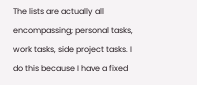The lists are actually all encompassing; personal tasks, work tasks, side project tasks. I do this because I have a fixed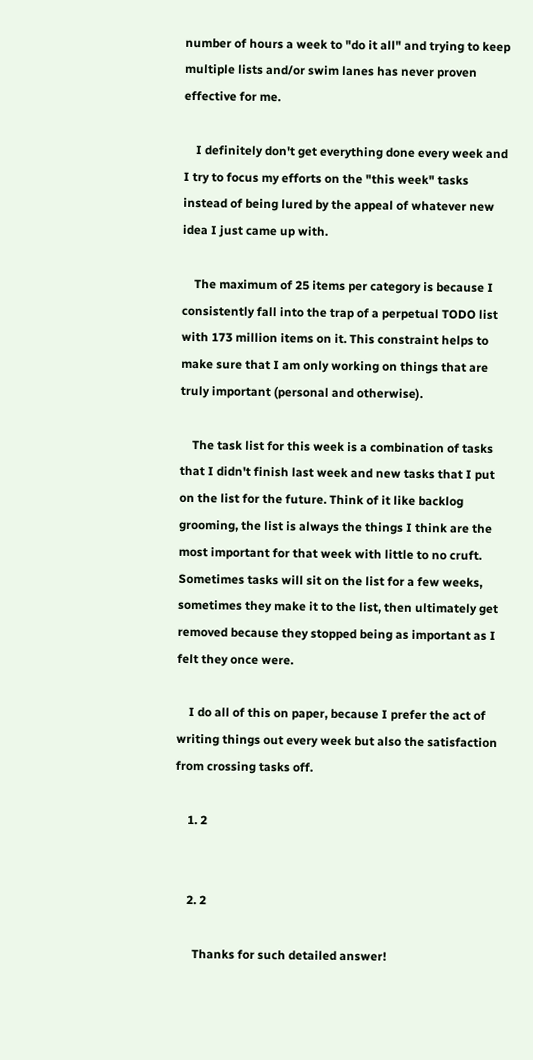number of hours a week to "do it all" and trying to keep multiple lists and/or swim lanes has never proven effective for me.

    I definitely don't get everything done every week and I try to focus my efforts on the "this week" tasks instead of being lured by the appeal of whatever new idea I just came up with.

    The maximum of 25 items per category is because I consistently fall into the trap of a perpetual TODO list with 173 million items on it. This constraint helps to make sure that I am only working on things that are truly important (personal and otherwise).

    The task list for this week is a combination of tasks that I didn't finish last week and new tasks that I put on the list for the future. Think of it like backlog grooming, the list is always the things I think are the most important for that week with little to no cruft. Sometimes tasks will sit on the list for a few weeks, sometimes they make it to the list, then ultimately get removed because they stopped being as important as I felt they once were.

    I do all of this on paper, because I prefer the act of writing things out every week but also the satisfaction from crossing tasks off.

    1. 2


    2. 2

      Thanks for such detailed answer!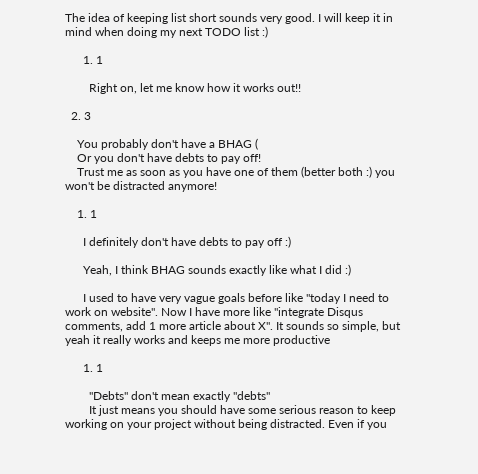The idea of keeping list short sounds very good. I will keep it in mind when doing my next TODO list :)

      1. 1

        Right on, let me know how it works out!!

  2. 3

    You probably don't have a BHAG (
    Or you don't have debts to pay off!
    Trust me as soon as you have one of them (better both :) you won't be distracted anymore!

    1. 1

      I definitely don't have debts to pay off :)

      Yeah, I think BHAG sounds exactly like what I did :)

      I used to have very vague goals before like "today I need to work on website". Now I have more like "integrate Disqus comments, add 1 more article about X". It sounds so simple, but yeah it really works and keeps me more productive

      1. 1

        "Debts" don't mean exactly "debts"
        It just means you should have some serious reason to keep working on your project without being distracted. Even if you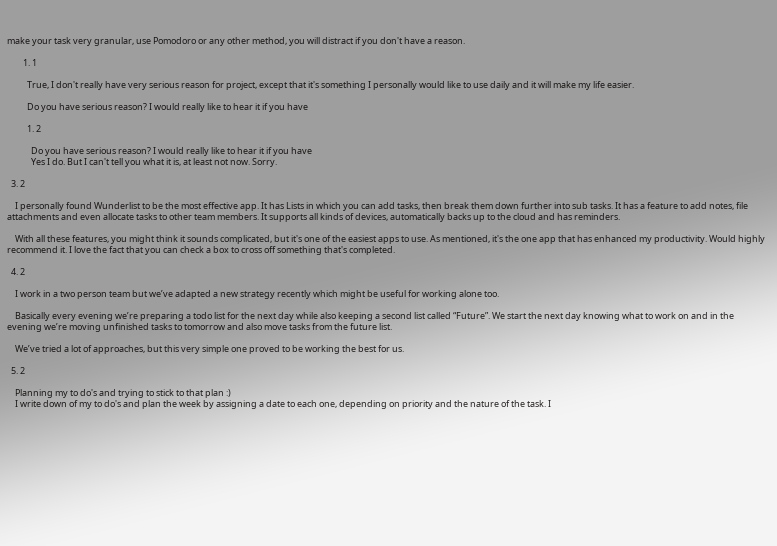make your task very granular, use Pomodoro or any other method, you will distract if you don't have a reason.

        1. 1

          True, I don't really have very serious reason for project, except that it's something I personally would like to use daily and it will make my life easier.

          Do you have serious reason? I would really like to hear it if you have

          1. 2

            Do you have serious reason? I would really like to hear it if you have
            Yes I do. But I can't tell you what it is, at least not now. Sorry.

  3. 2

    I personally found Wunderlist to be the most effective app. It has Lists in which you can add tasks, then break them down further into sub tasks. It has a feature to add notes, file attachments and even allocate tasks to other team members. It supports all kinds of devices, automatically backs up to the cloud and has reminders.

    With all these features, you might think it sounds complicated, but it's one of the easiest apps to use. As mentioned, it's the one app that has enhanced my productivity. Would highly recommend it. I love the fact that you can check a box to cross off something that's completed.

  4. 2

    I work in a two person team but we’ve adapted a new strategy recently which might be useful for working alone too.

    Basically every evening we’re preparing a todo list for the next day while also keeping a second list called “Future”. We start the next day knowing what to work on and in the evening we’re moving unfinished tasks to tomorrow and also move tasks from the future list.

    We’ve tried a lot of approaches, but this very simple one proved to be working the best for us.

  5. 2

    Planning my to do's and trying to stick to that plan :)
    I write down of my to do's and plan the week by assigning a date to each one, depending on priority and the nature of the task. I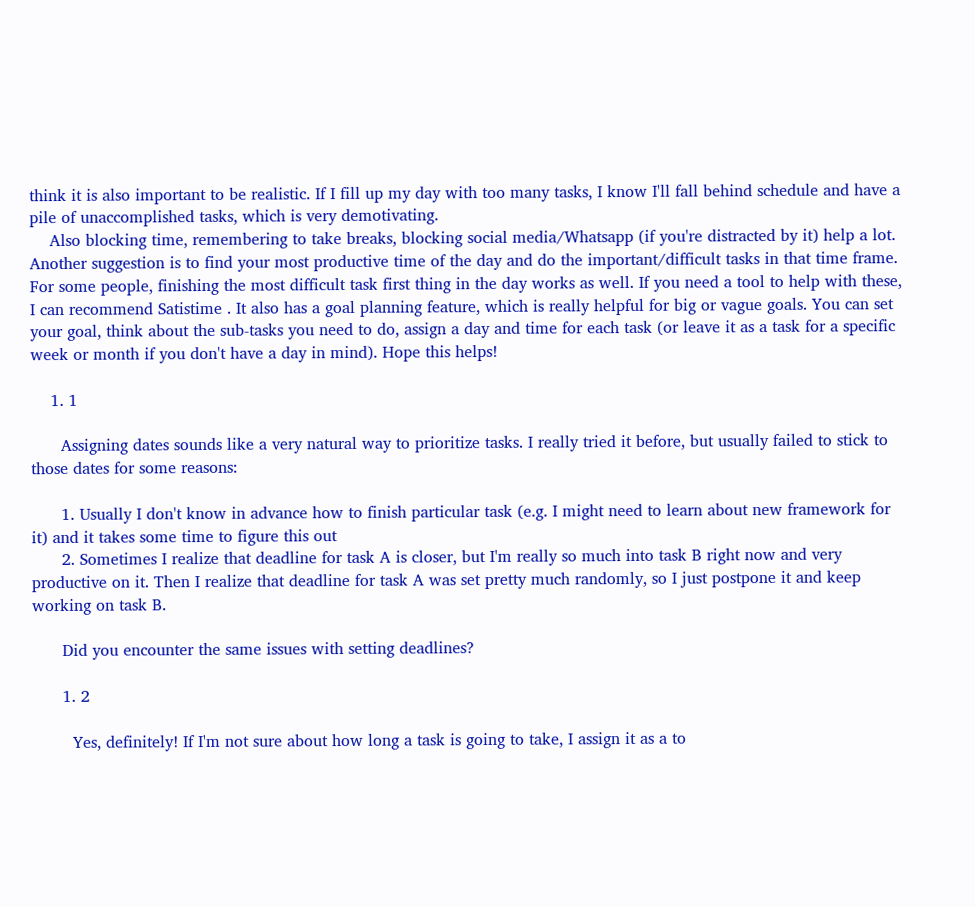think it is also important to be realistic. If I fill up my day with too many tasks, I know I'll fall behind schedule and have a pile of unaccomplished tasks, which is very demotivating.
    Also blocking time, remembering to take breaks, blocking social media/Whatsapp (if you're distracted by it) help a lot. Another suggestion is to find your most productive time of the day and do the important/difficult tasks in that time frame. For some people, finishing the most difficult task first thing in the day works as well. If you need a tool to help with these, I can recommend Satistime . It also has a goal planning feature, which is really helpful for big or vague goals. You can set your goal, think about the sub-tasks you need to do, assign a day and time for each task (or leave it as a task for a specific week or month if you don't have a day in mind). Hope this helps!

    1. 1

      Assigning dates sounds like a very natural way to prioritize tasks. I really tried it before, but usually failed to stick to those dates for some reasons:

      1. Usually I don't know in advance how to finish particular task (e.g. I might need to learn about new framework for it) and it takes some time to figure this out
      2. Sometimes I realize that deadline for task A is closer, but I'm really so much into task B right now and very productive on it. Then I realize that deadline for task A was set pretty much randomly, so I just postpone it and keep working on task B.

      Did you encounter the same issues with setting deadlines?

      1. 2

        Yes, definitely! If I'm not sure about how long a task is going to take, I assign it as a to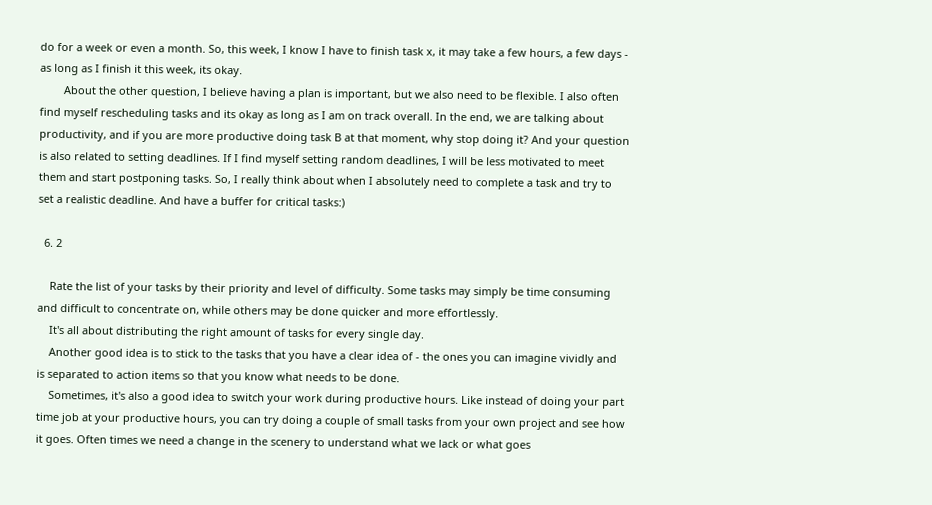do for a week or even a month. So, this week, I know I have to finish task x, it may take a few hours, a few days - as long as I finish it this week, its okay.
        About the other question, I believe having a plan is important, but we also need to be flexible. I also often find myself rescheduling tasks and its okay as long as I am on track overall. In the end, we are talking about productivity, and if you are more productive doing task B at that moment, why stop doing it? And your question is also related to setting deadlines. If I find myself setting random deadlines, I will be less motivated to meet them and start postponing tasks. So, I really think about when I absolutely need to complete a task and try to set a realistic deadline. And have a buffer for critical tasks:)

  6. 2

    Rate the list of your tasks by their priority and level of difficulty. Some tasks may simply be time consuming and difficult to concentrate on, while others may be done quicker and more effortlessly.
    It's all about distributing the right amount of tasks for every single day.
    Another good idea is to stick to the tasks that you have a clear idea of - the ones you can imagine vividly and is separated to action items so that you know what needs to be done.
    Sometimes, it's also a good idea to switch your work during productive hours. Like instead of doing your part time job at your productive hours, you can try doing a couple of small tasks from your own project and see how it goes. Often times we need a change in the scenery to understand what we lack or what goes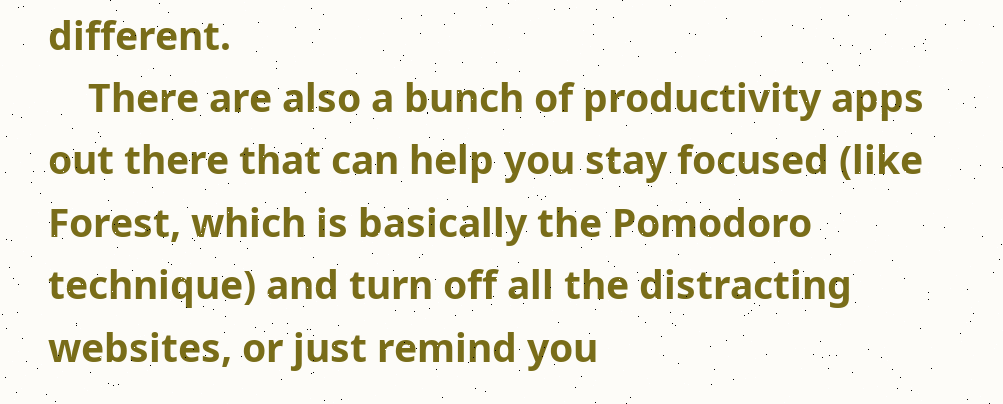different.
    There are also a bunch of productivity apps out there that can help you stay focused (like Forest, which is basically the Pomodoro technique) and turn off all the distracting websites, or just remind you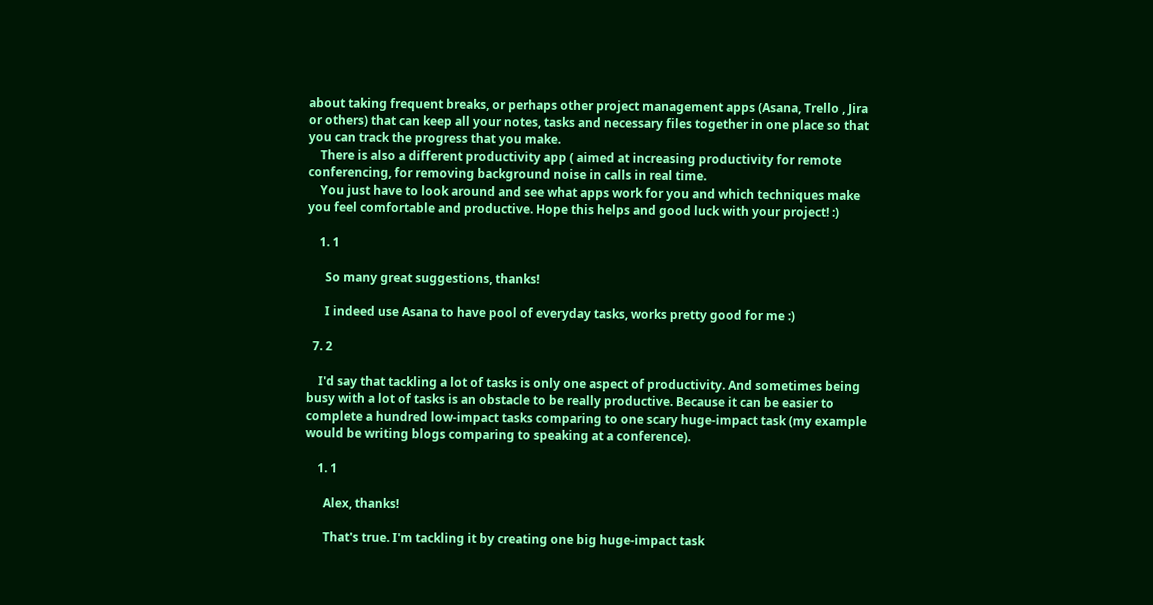about taking frequent breaks, or perhaps other project management apps (Asana, Trello , Jira or others) that can keep all your notes, tasks and necessary files together in one place so that you can track the progress that you make.
    There is also a different productivity app ( aimed at increasing productivity for remote conferencing, for removing background noise in calls in real time.
    You just have to look around and see what apps work for you and which techniques make you feel comfortable and productive. Hope this helps and good luck with your project! :)

    1. 1

      So many great suggestions, thanks!

      I indeed use Asana to have pool of everyday tasks, works pretty good for me :)

  7. 2

    I'd say that tackling a lot of tasks is only one aspect of productivity. And sometimes being busy with a lot of tasks is an obstacle to be really productive. Because it can be easier to complete a hundred low-impact tasks comparing to one scary huge-impact task (my example would be writing blogs comparing to speaking at a conference).

    1. 1

      Alex, thanks!

      That's true. I'm tackling it by creating one big huge-impact task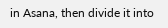in Asana, then divide it into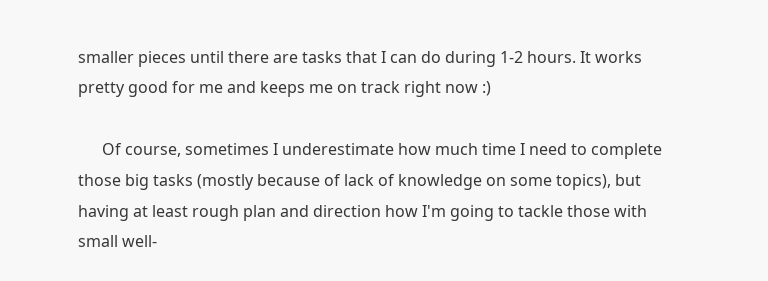smaller pieces until there are tasks that I can do during 1-2 hours. It works pretty good for me and keeps me on track right now :)

      Of course, sometimes I underestimate how much time I need to complete those big tasks (mostly because of lack of knowledge on some topics), but having at least rough plan and direction how I'm going to tackle those with small well-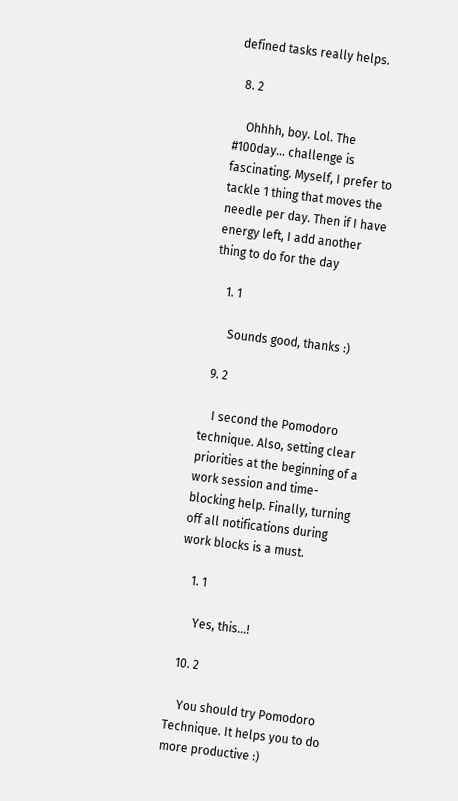defined tasks really helps.

  8. 2

    Ohhhh, boy. Lol. The #100day... challenge is fascinating. Myself, I prefer to tackle 1 thing that moves the needle per day. Then if I have energy left, I add another thing to do for the day

    1. 1

      Sounds good, thanks :)

  9. 2

    I second the Pomodoro technique. Also, setting clear priorities at the beginning of a work session and time-blocking help. Finally, turning off all notifications during work blocks is a must.

    1. 1

      Yes, this...!

  10. 2

    You should try Pomodoro Technique. It helps you to do more productive :)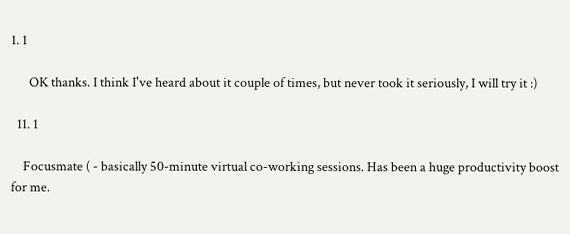1. 1

      OK thanks. I think I've heard about it couple of times, but never took it seriously, I will try it :)

  11. 1

    Focusmate ( - basically 50-minute virtual co-working sessions. Has been a huge productivity boost for me.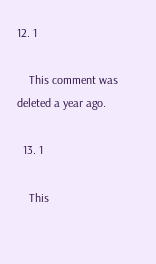12. 1

    This comment was deleted a year ago.

  13. 1

    This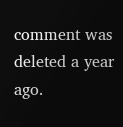comment was deleted a year ago.